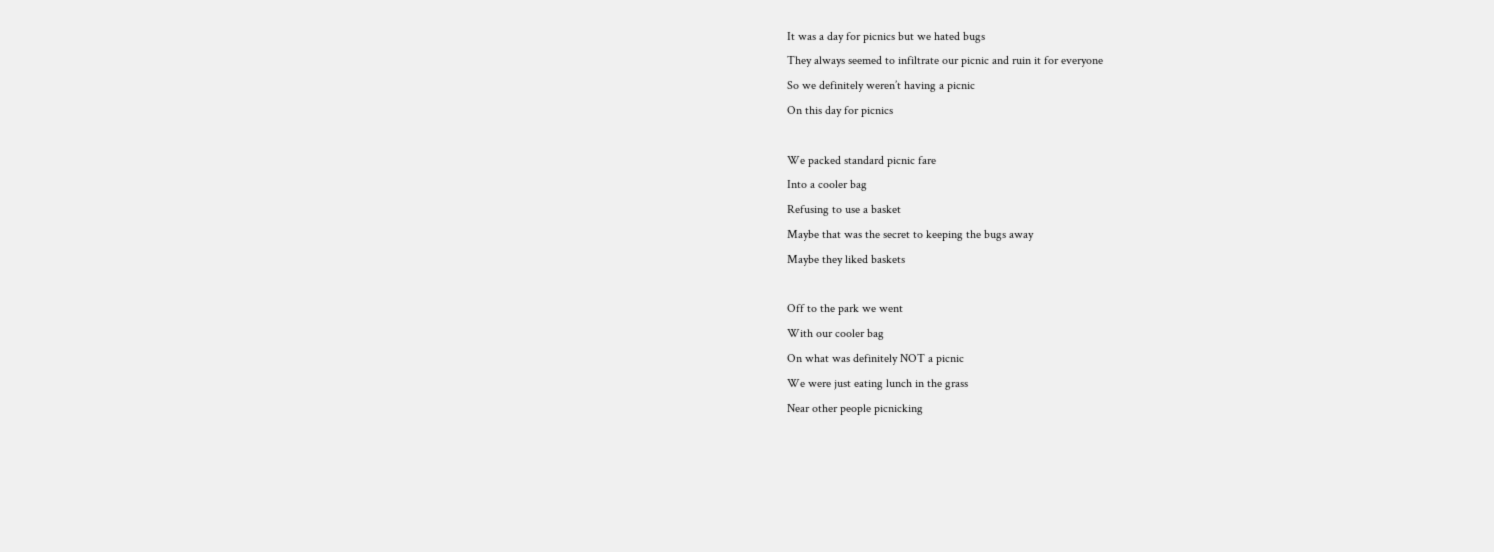It was a day for picnics but we hated bugs
They always seemed to infiltrate our picnic and ruin it for everyone
So we definitely weren’t having a picnic
On this day for picnics

We packed standard picnic fare
Into a cooler bag
Refusing to use a basket
Maybe that was the secret to keeping the bugs away
Maybe they liked baskets

Off to the park we went
With our cooler bag
On what was definitely NOT a picnic
We were just eating lunch in the grass
Near other people picnicking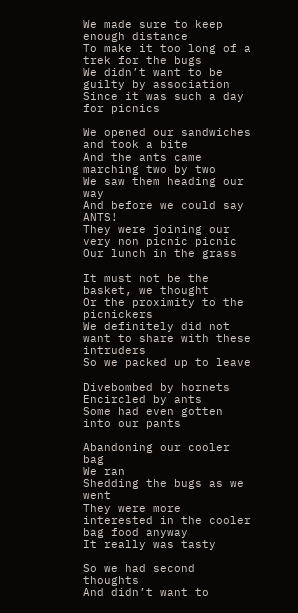We made sure to keep enough distance
To make it too long of a trek for the bugs
We didn’t want to be guilty by association
Since it was such a day for picnics

We opened our sandwiches and took a bite
And the ants came marching two by two
We saw them heading our way
And before we could say ANTS!
They were joining our very non picnic picnic
Our lunch in the grass

It must not be the basket, we thought
Or the proximity to the picnickers
We definitely did not want to share with these intruders
So we packed up to leave

Divebombed by hornets
Encircled by ants
Some had even gotten into our pants

Abandoning our cooler bag
We ran
Shedding the bugs as we went
They were more interested in the cooler bag food anyway
It really was tasty

So we had second thoughts
And didn’t want to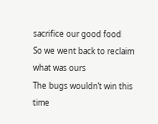sacrifice our good food
So we went back to reclaim what was ours
The bugs wouldn’t win this time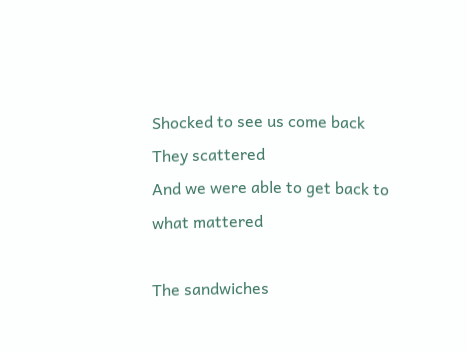Shocked to see us come back
They scattered
And we were able to get back to what mattered

The sandwiches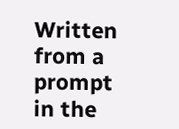Written from a prompt in the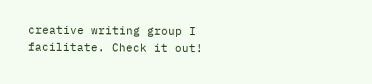creative writing group I facilitate. Check it out!